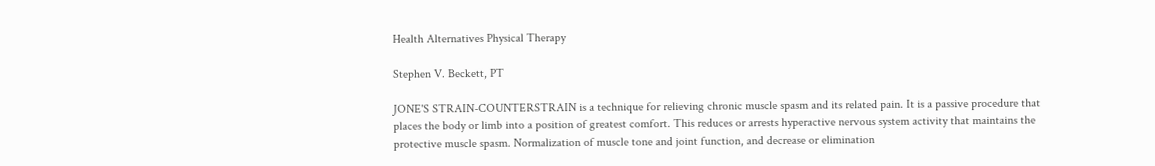Health Alternatives Physical Therapy

Stephen V. Beckett, PT

JONE'S STRAIN-COUNTERSTRAIN is a technique for relieving chronic muscle spasm and its related pain. It is a passive procedure that places the body or limb into a position of greatest comfort. This reduces or arrests hyperactive nervous system activity that maintains the protective muscle spasm. Normalization of muscle tone and joint function, and decrease or elimination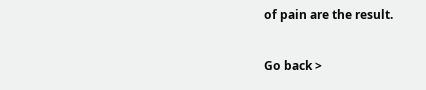of pain are the result.

Go back >